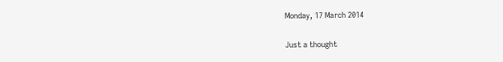Monday, 17 March 2014

Just a thought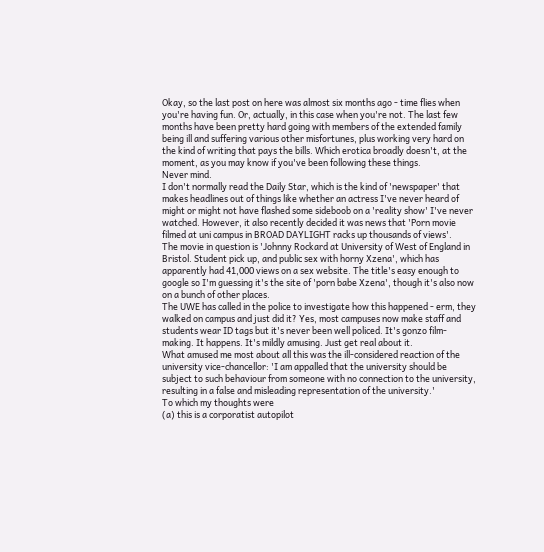Okay, so the last post on here was almost six months ago - time flies when you're having fun. Or, actually, in this case when you're not. The last few months have been pretty hard going with members of the extended family being ill and suffering various other misfortunes, plus working very hard on the kind of writing that pays the bills. Which erotica broadly doesn't, at the moment, as you may know if you've been following these things.
Never mind.
I don't normally read the Daily Star, which is the kind of 'newspaper' that makes headlines out of things like whether an actress I've never heard of might or might not have flashed some sideboob on a 'reality show' I've never watched. However, it also recently decided it was news that 'Porn movie filmed at uni campus in BROAD DAYLIGHT racks up thousands of views'.
The movie in question is 'Johnny Rockard at University of West of England in Bristol. Student pick up, and public sex with horny Xzena', which has apparently had 41,000 views on a sex website. The title's easy enough to google so I'm guessing it's the site of 'porn babe Xzena', though it's also now on a bunch of other places.
The UWE has called in the police to investigate how this happened - erm, they walked on campus and just did it? Yes, most campuses now make staff and students wear ID tags but it's never been well policed. It's gonzo film-making. It happens. It's mildly amusing. Just get real about it.
What amused me most about all this was the ill-considered reaction of the university vice-chancellor: 'I am appalled that the university should be subject to such behaviour from someone with no connection to the university, resulting in a false and misleading representation of the university.'
To which my thoughts were
(a) this is a corporatist autopilot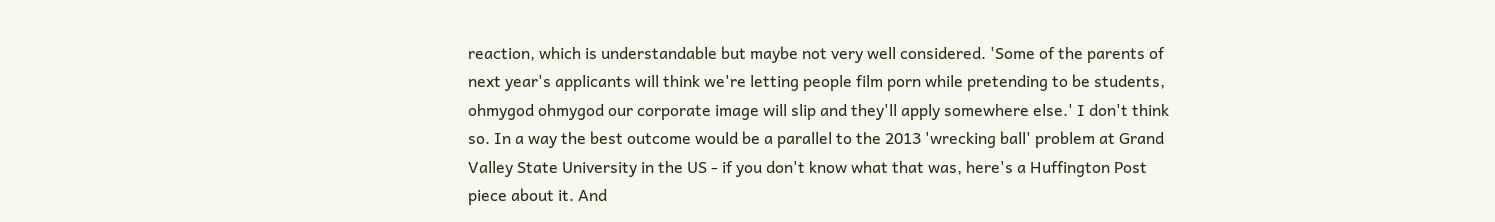reaction, which is understandable but maybe not very well considered. 'Some of the parents of next year's applicants will think we're letting people film porn while pretending to be students, ohmygod ohmygod our corporate image will slip and they'll apply somewhere else.' I don't think so. In a way the best outcome would be a parallel to the 2013 'wrecking ball' problem at Grand Valley State University in the US - if you don't know what that was, here's a Huffington Post piece about it. And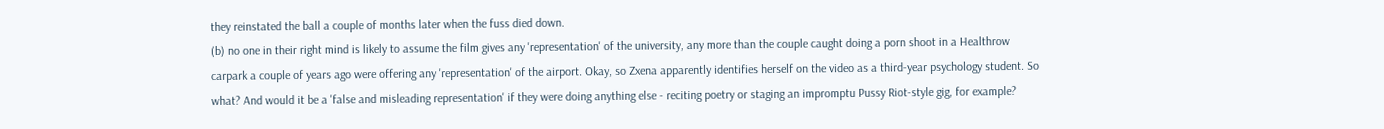they reinstated the ball a couple of months later when the fuss died down.
(b) no one in their right mind is likely to assume the film gives any 'representation' of the university, any more than the couple caught doing a porn shoot in a Healthrow carpark a couple of years ago were offering any 'representation' of the airport. Okay, so Zxena apparently identifies herself on the video as a third-year psychology student. So what? And would it be a 'false and misleading representation' if they were doing anything else - reciting poetry or staging an impromptu Pussy Riot-style gig, for example?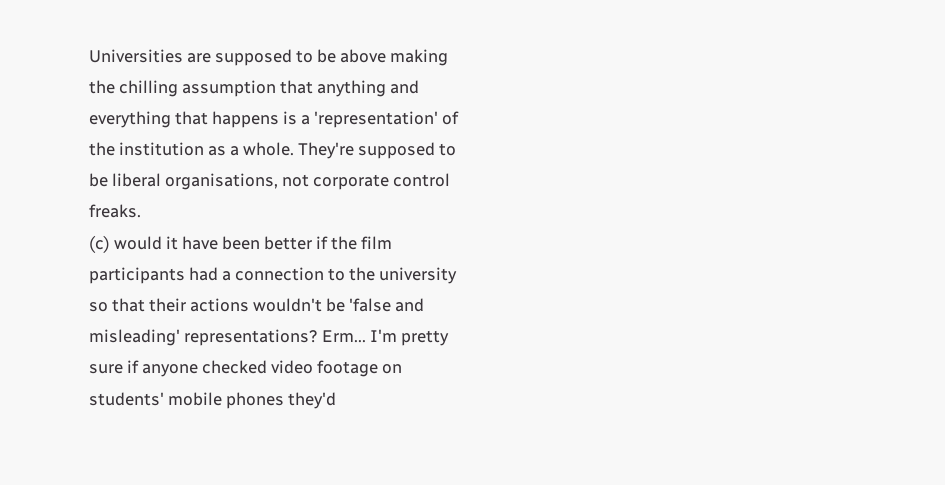Universities are supposed to be above making the chilling assumption that anything and everything that happens is a 'representation' of the institution as a whole. They're supposed to be liberal organisations, not corporate control freaks.
(c) would it have been better if the film participants had a connection to the university so that their actions wouldn't be 'false and misleading' representations? Erm... I'm pretty sure if anyone checked video footage on students' mobile phones they'd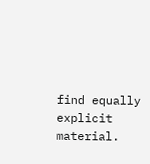find equally explicit material.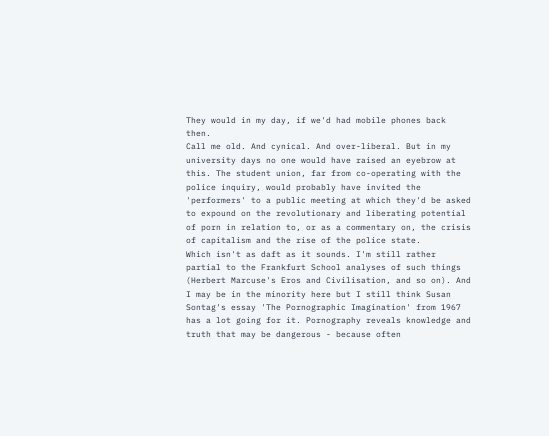They would in my day, if we'd had mobile phones back then.
Call me old. And cynical. And over-liberal. But in my university days no one would have raised an eyebrow at this. The student union, far from co-operating with the police inquiry, would probably have invited the 'performers' to a public meeting at which they'd be asked to expound on the revolutionary and liberating potential of porn in relation to, or as a commentary on, the crisis of capitalism and the rise of the police state.
Which isn't as daft as it sounds. I'm still rather partial to the Frankfurt School analyses of such things (Herbert Marcuse's Eros and Civilisation, and so on). And I may be in the minority here but I still think Susan Sontag's essay 'The Pornographic Imagination' from 1967 has a lot going for it. Pornography reveals knowledge and truth that may be dangerous - because often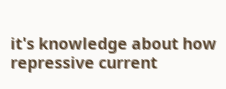it's knowledge about how repressive current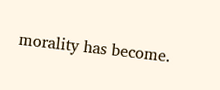morality has become.